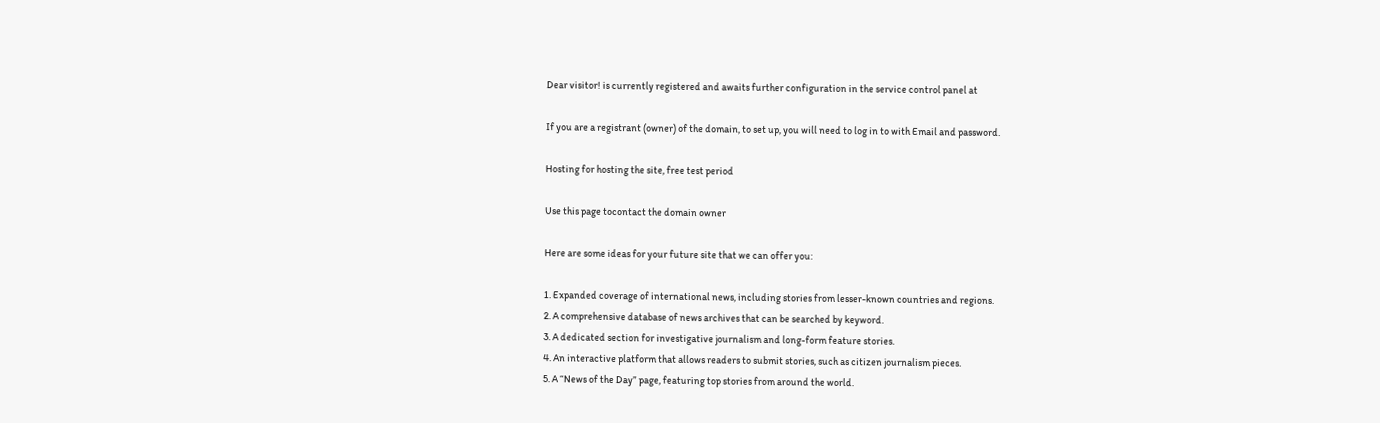Dear visitor! is currently registered and awaits further configuration in the service control panel at

If you are a registrant (owner) of the domain, to set up, you will need to log in to with Email and password.

Hosting for hosting the site, free test period

Use this page tocontact the domain owner

Here are some ideas for your future site that we can offer you:

1. Expanded coverage of international news, including stories from lesser-known countries and regions.
2. A comprehensive database of news archives that can be searched by keyword.
3. A dedicated section for investigative journalism and long-form feature stories.
4. An interactive platform that allows readers to submit stories, such as citizen journalism pieces.
5. A “News of the Day” page, featuring top stories from around the world.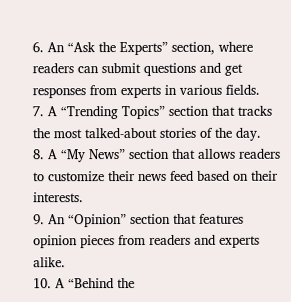6. An “Ask the Experts” section, where readers can submit questions and get responses from experts in various fields.
7. A “Trending Topics” section that tracks the most talked-about stories of the day.
8. A “My News” section that allows readers to customize their news feed based on their interests.
9. An “Opinion” section that features opinion pieces from readers and experts alike.
10. A “Behind the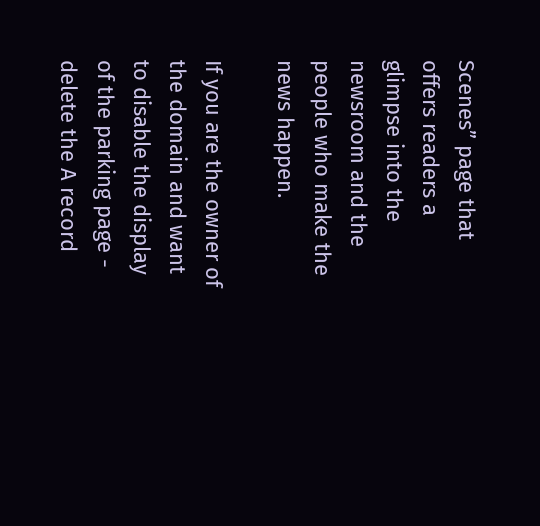Scenes” page that offers readers a glimpse into the newsroom and the people who make the news happen.

If you are the owner of the domain and want to disable the display of the parking page - delete the A record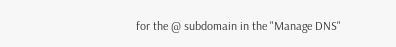for the @ subdomain in the "Manage DNS"